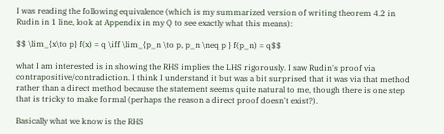I was reading the following equivalence (which is my summarized version of writing theorem 4.2 in Rudin in 1 line, look at Appendix in my Q to see exactly what this means):

$$ \lim_{x\to p} f(x) = q \iff \lim_{p_n \to p, p_n \neq p } f(p_n) = q$$

what I am interested is in showing the RHS implies the LHS rigorously. I saw Rudin's proof via contrapositive/contradiction. I think I understand it but was a bit surprised that it was via that method rather than a direct method because the statement seems quite natural to me, though there is one step that is tricky to make formal (perhaps the reason a direct proof doesn't exist?).

Basically what we know is the RHS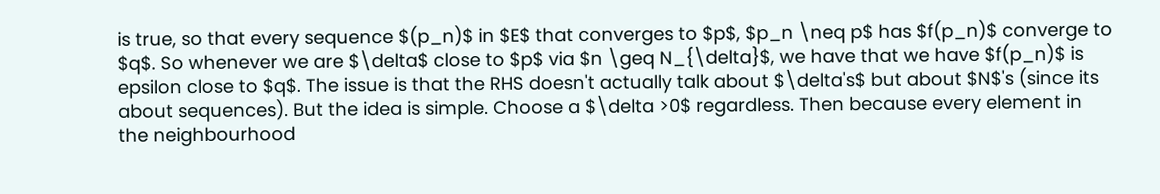is true, so that every sequence $(p_n)$ in $E$ that converges to $p$, $p_n \neq p$ has $f(p_n)$ converge to $q$. So whenever we are $\delta$ close to $p$ via $n \geq N_{\delta}$, we have that we have $f(p_n)$ is epsilon close to $q$. The issue is that the RHS doesn't actually talk about $\delta's$ but about $N$'s (since its about sequences). But the idea is simple. Choose a $\delta >0$ regardless. Then because every element in the neighbourhood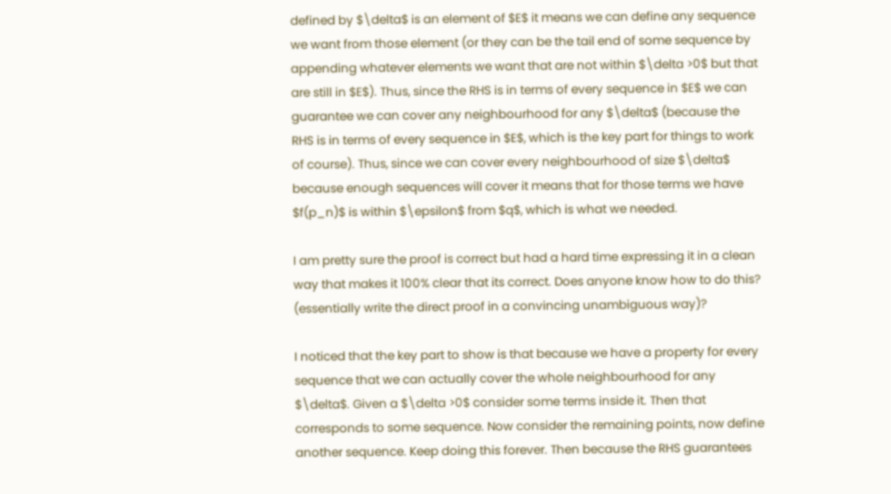defined by $\delta$ is an element of $E$ it means we can define any sequence we want from those element (or they can be the tail end of some sequence by appending whatever elements we want that are not within $\delta >0$ but that are still in $E$). Thus, since the RHS is in terms of every sequence in $E$ we can guarantee we can cover any neighbourhood for any $\delta$ (because the RHS is in terms of every sequence in $E$, which is the key part for things to work of course). Thus, since we can cover every neighbourhood of size $\delta$ because enough sequences will cover it means that for those terms we have $f(p_n)$ is within $\epsilon$ from $q$, which is what we needed.

I am pretty sure the proof is correct but had a hard time expressing it in a clean way that makes it 100% clear that its correct. Does anyone know how to do this? (essentially write the direct proof in a convincing unambiguous way)?

I noticed that the key part to show is that because we have a property for every sequence that we can actually cover the whole neighbourhood for any $\delta$. Given a $\delta >0$ consider some terms inside it. Then that corresponds to some sequence. Now consider the remaining points, now define another sequence. Keep doing this forever. Then because the RHS guarantees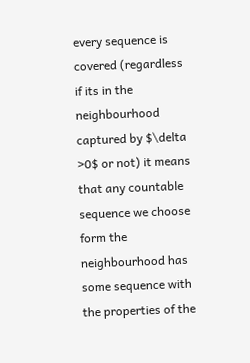every sequence is covered (regardless if its in the neighbourhood captured by $\delta >0$ or not) it means that any countable sequence we choose form the neighbourhood has some sequence with the properties of the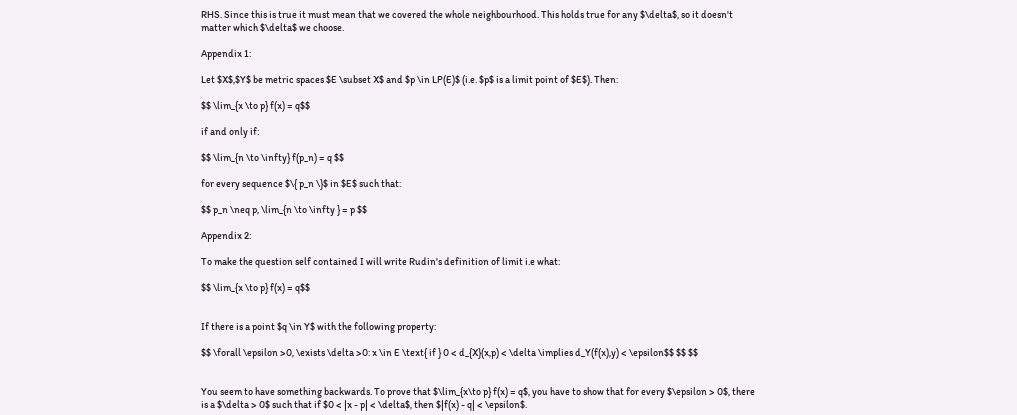RHS. Since this is true it must mean that we covered the whole neighbourhood. This holds true for any $\delta$, so it doesn't matter which $\delta$ we choose.

Appendix 1:

Let $X$,$Y$ be metric spaces $E \subset X$ and $p \in LP(E)$ (i.e. $p$ is a limit point of $E$). Then:

$$ \lim_{x \to p} f(x) = q$$

if and only if:

$$ \lim_{n \to \infty} f(p_n) = q $$

for every sequence $\{ p_n \}$ in $E$ such that:

$$ p_n \neq p, \lim_{n \to \infty } = p $$

Appendix 2:

To make the question self contained I will write Rudin's definition of limit i.e what:

$$ \lim_{x \to p} f(x) = q$$


If there is a point $q \in Y$ with the following property:

$$ \forall \epsilon >0, \exists \delta >0: x \in E \text{ if } 0 < d_{X}(x,p) < \delta \implies d_Y(f(x),y) < \epsilon$$ $$ $$


You seem to have something backwards. To prove that $\lim_{x\to p} f(x) = q$, you have to show that for every $\epsilon > 0$, there is a $\delta > 0$ such that if $0 < |x - p| < \delta$, then $|f(x) - q| < \epsilon$.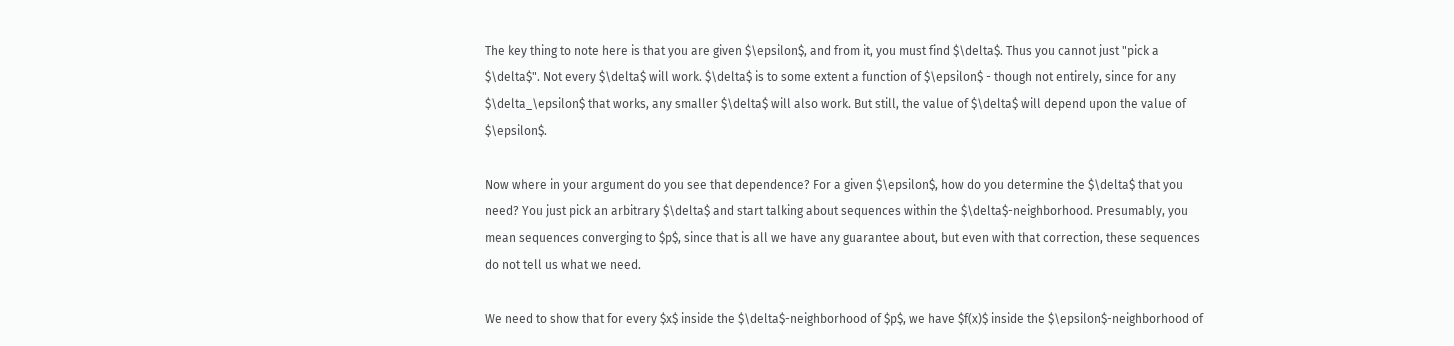The key thing to note here is that you are given $\epsilon$, and from it, you must find $\delta$. Thus you cannot just "pick a $\delta$". Not every $\delta$ will work. $\delta$ is to some extent a function of $\epsilon$ - though not entirely, since for any $\delta_\epsilon$ that works, any smaller $\delta$ will also work. But still, the value of $\delta$ will depend upon the value of $\epsilon$.

Now where in your argument do you see that dependence? For a given $\epsilon$, how do you determine the $\delta$ that you need? You just pick an arbitrary $\delta$ and start talking about sequences within the $\delta$-neighborhood. Presumably, you mean sequences converging to $p$, since that is all we have any guarantee about, but even with that correction, these sequences do not tell us what we need.

We need to show that for every $x$ inside the $\delta$-neighborhood of $p$, we have $f(x)$ inside the $\epsilon$-neighborhood of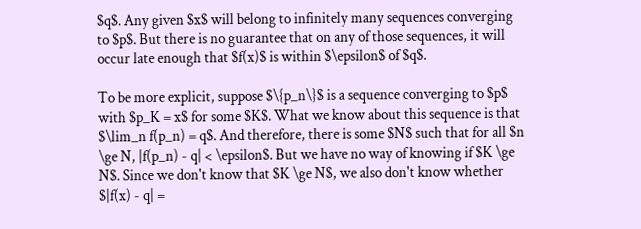$q$. Any given $x$ will belong to infinitely many sequences converging to $p$. But there is no guarantee that on any of those sequences, it will occur late enough that $f(x)$ is within $\epsilon$ of $q$.

To be more explicit, suppose $\{p_n\}$ is a sequence converging to $p$ with $p_K = x$ for some $K$. What we know about this sequence is that $\lim_n f(p_n) = q$. And therefore, there is some $N$ such that for all $n \ge N, |f(p_n) - q| < \epsilon$. But we have no way of knowing if $K \ge N$. Since we don't know that $K \ge N$, we also don't know whether $|f(x) - q| =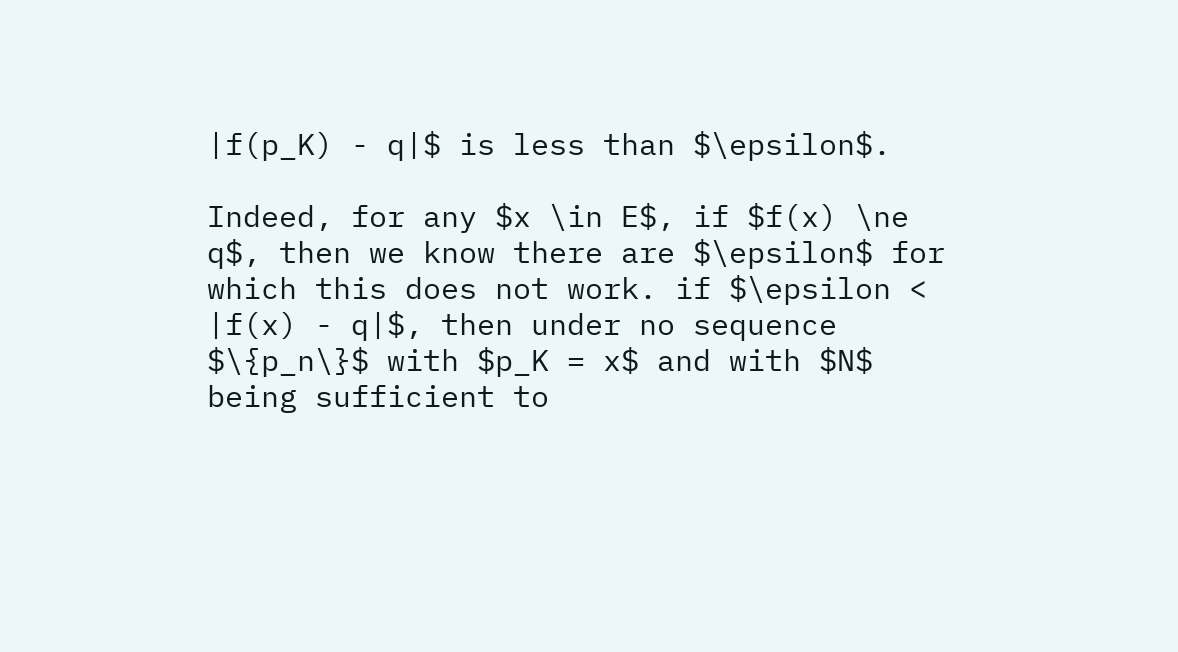|f(p_K) - q|$ is less than $\epsilon$.

Indeed, for any $x \in E$, if $f(x) \ne q$, then we know there are $\epsilon$ for which this does not work. if $\epsilon < |f(x) - q|$, then under no sequence $\{p_n\}$ with $p_K = x$ and with $N$ being sufficient to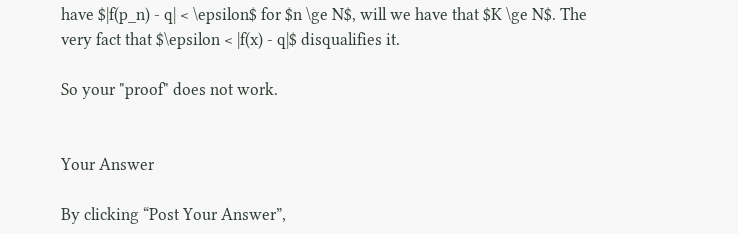have $|f(p_n) - q| < \epsilon$ for $n \ge N$, will we have that $K \ge N$. The very fact that $\epsilon < |f(x) - q|$ disqualifies it.

So your "proof" does not work.


Your Answer

By clicking “Post Your Answer”,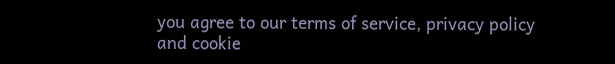you agree to our terms of service, privacy policy and cookie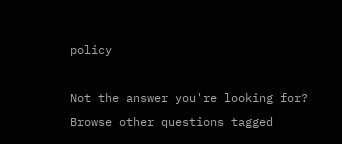policy

Not the answer you're looking for? Browse other questions tagged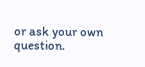or ask your own question.